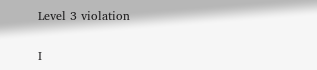Level 3 violation

I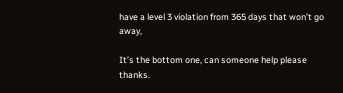have a level 3 violation from 365 days that won’t go away,

It’s the bottom one, can someone help please thanks.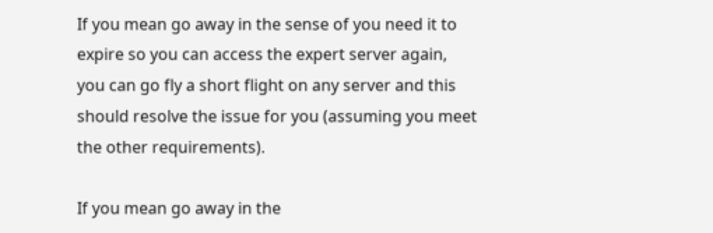If you mean go away in the sense of you need it to expire so you can access the expert server again, you can go fly a short flight on any server and this should resolve the issue for you (assuming you meet the other requirements).

If you mean go away in the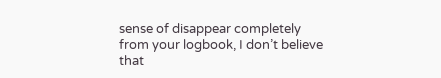sense of disappear completely from your logbook, I don’t believe that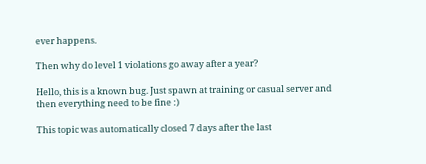ever happens.

Then why do level 1 violations go away after a year?

Hello, this is a known bug. Just spawn at training or casual server and then everything need to be fine :)

This topic was automatically closed 7 days after the last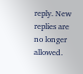reply. New replies are no longer allowed.